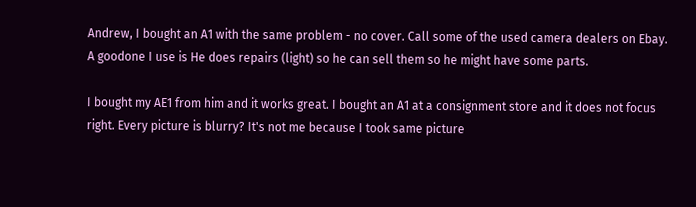Andrew, I bought an A1 with the same problem - no cover. Call some of the used camera dealers on Ebay. A goodone I use is He does repairs (light) so he can sell them so he might have some parts.

I bought my AE1 from him and it works great. I bought an A1 at a consignment store and it does not focus right. Every picture is blurry? It's not me because I took same picture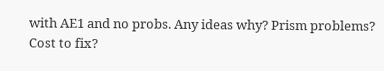with AE1 and no probs. Any ideas why? Prism problems? Cost to fix?